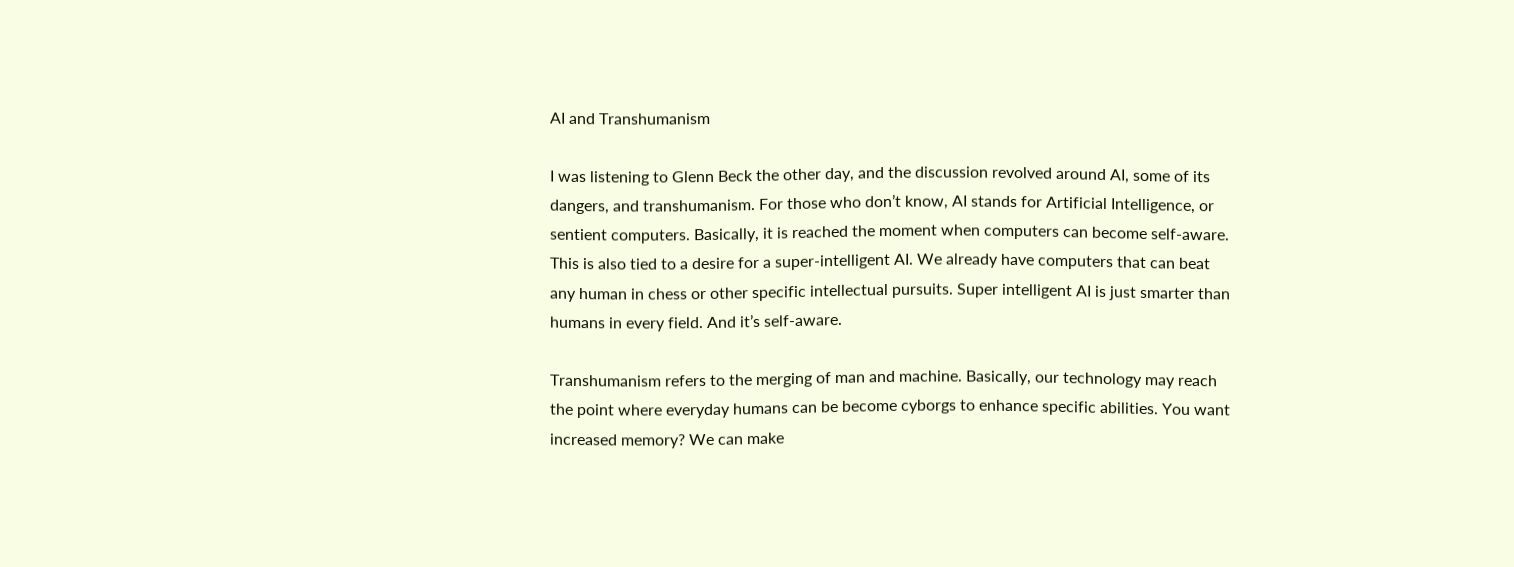AI and Transhumanism

I was listening to Glenn Beck the other day, and the discussion revolved around AI, some of its dangers, and transhumanism. For those who don’t know, AI stands for Artificial Intelligence, or sentient computers. Basically, it is reached the moment when computers can become self-aware. This is also tied to a desire for a super-intelligent AI. We already have computers that can beat any human in chess or other specific intellectual pursuits. Super intelligent AI is just smarter than humans in every field. And it’s self-aware.

Transhumanism refers to the merging of man and machine. Basically, our technology may reach the point where everyday humans can be become cyborgs to enhance specific abilities. You want increased memory? We can make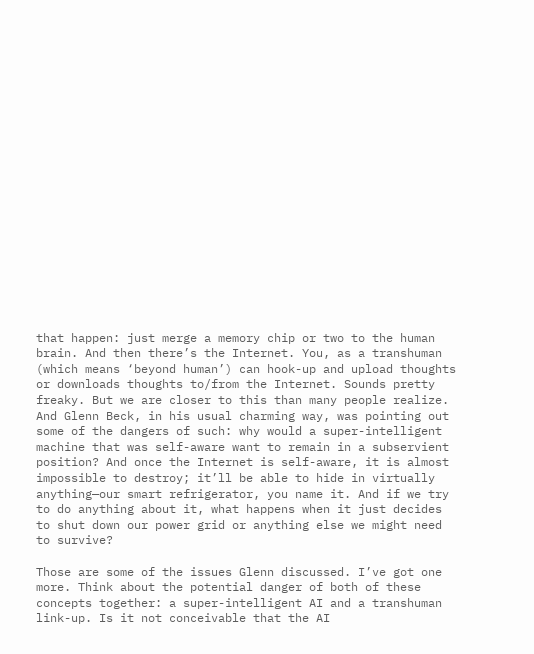that happen: just merge a memory chip or two to the human brain. And then there’s the Internet. You, as a transhuman (which means ‘beyond human’) can hook-up and upload thoughts or downloads thoughts to/from the Internet. Sounds pretty freaky. But we are closer to this than many people realize. And Glenn Beck, in his usual charming way, was pointing out some of the dangers of such: why would a super-intelligent machine that was self-aware want to remain in a subservient position? And once the Internet is self-aware, it is almost impossible to destroy; it’ll be able to hide in virtually anything—our smart refrigerator, you name it. And if we try to do anything about it, what happens when it just decides to shut down our power grid or anything else we might need to survive?

Those are some of the issues Glenn discussed. I’ve got one more. Think about the potential danger of both of these concepts together: a super-intelligent AI and a transhuman link-up. Is it not conceivable that the AI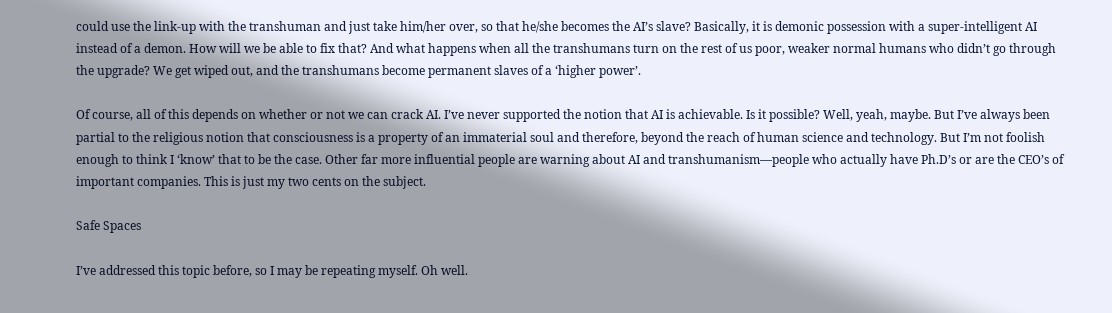could use the link-up with the transhuman and just take him/her over, so that he/she becomes the AI’s slave? Basically, it is demonic possession with a super-intelligent AI instead of a demon. How will we be able to fix that? And what happens when all the transhumans turn on the rest of us poor, weaker normal humans who didn’t go through the upgrade? We get wiped out, and the transhumans become permanent slaves of a ‘higher power’.

Of course, all of this depends on whether or not we can crack AI. I’ve never supported the notion that AI is achievable. Is it possible? Well, yeah, maybe. But I’ve always been partial to the religious notion that consciousness is a property of an immaterial soul and therefore, beyond the reach of human science and technology. But I’m not foolish enough to think I ‘know’ that to be the case. Other far more influential people are warning about AI and transhumanism—people who actually have Ph.D’s or are the CEO’s of important companies. This is just my two cents on the subject.

Safe Spaces

I’ve addressed this topic before, so I may be repeating myself. Oh well.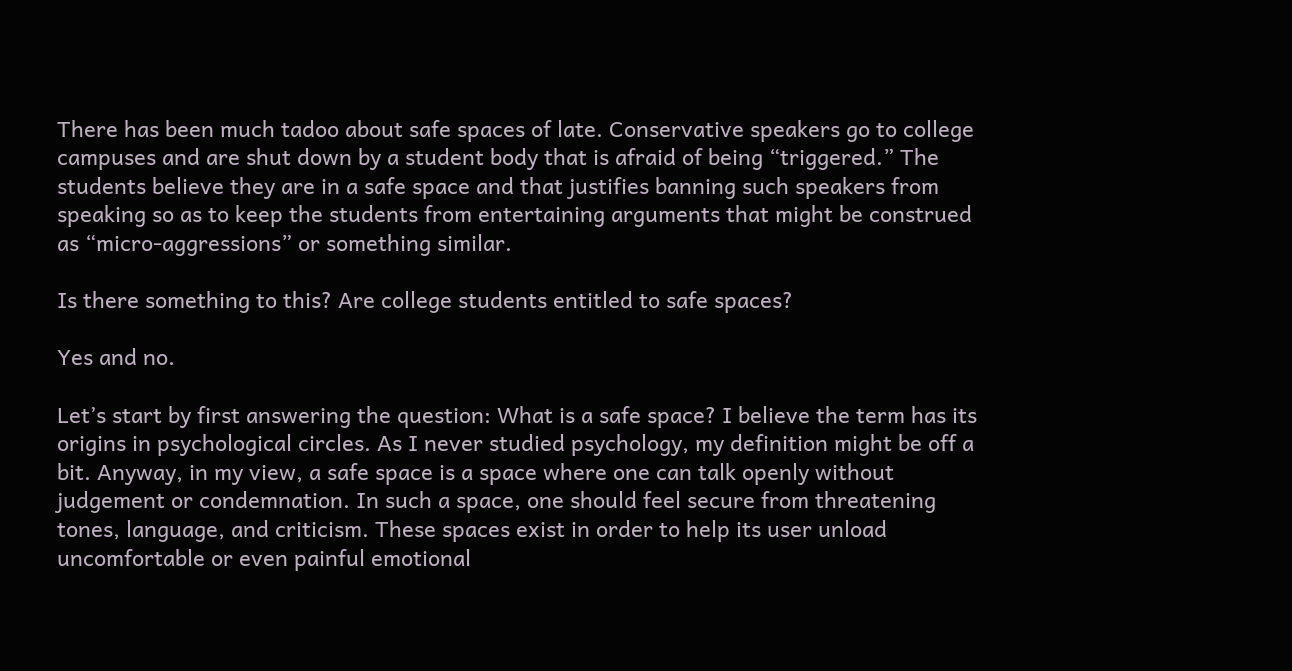There has been much tadoo about safe spaces of late. Conservative speakers go to college campuses and are shut down by a student body that is afraid of being “triggered.” The students believe they are in a safe space and that justifies banning such speakers from speaking so as to keep the students from entertaining arguments that might be construed as “micro-aggressions” or something similar.

Is there something to this? Are college students entitled to safe spaces?

Yes and no.

Let’s start by first answering the question: What is a safe space? I believe the term has its origins in psychological circles. As I never studied psychology, my definition might be off a bit. Anyway, in my view, a safe space is a space where one can talk openly without judgement or condemnation. In such a space, one should feel secure from threatening tones, language, and criticism. These spaces exist in order to help its user unload uncomfortable or even painful emotional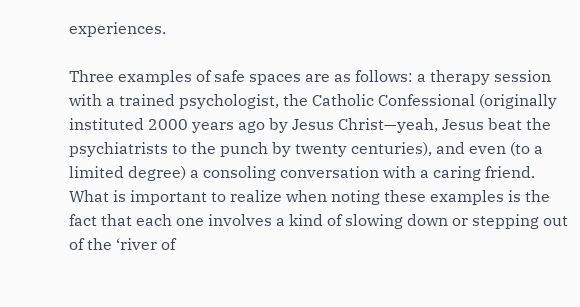experiences.

Three examples of safe spaces are as follows: a therapy session with a trained psychologist, the Catholic Confessional (originally instituted 2000 years ago by Jesus Christ—yeah, Jesus beat the psychiatrists to the punch by twenty centuries), and even (to a limited degree) a consoling conversation with a caring friend. What is important to realize when noting these examples is the fact that each one involves a kind of slowing down or stepping out of the ‘river of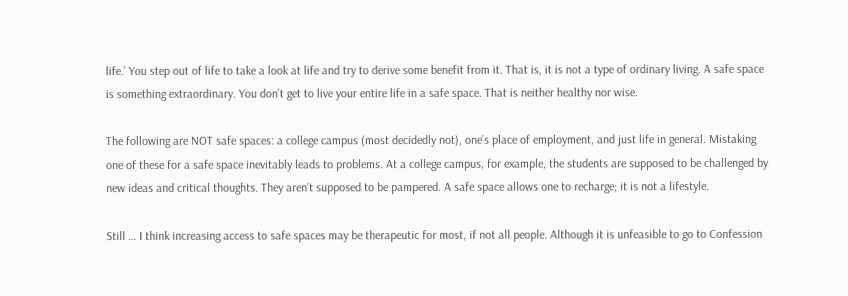life.’ You step out of life to take a look at life and try to derive some benefit from it. That is, it is not a type of ordinary living. A safe space is something extraordinary. You don’t get to live your entire life in a safe space. That is neither healthy nor wise.

The following are NOT safe spaces: a college campus (most decidedly not), one’s place of employment, and just life in general. Mistaking one of these for a safe space inevitably leads to problems. At a college campus, for example, the students are supposed to be challenged by new ideas and critical thoughts. They aren’t supposed to be pampered. A safe space allows one to recharge; it is not a lifestyle.

Still … I think increasing access to safe spaces may be therapeutic for most, if not all people. Although it is unfeasible to go to Confession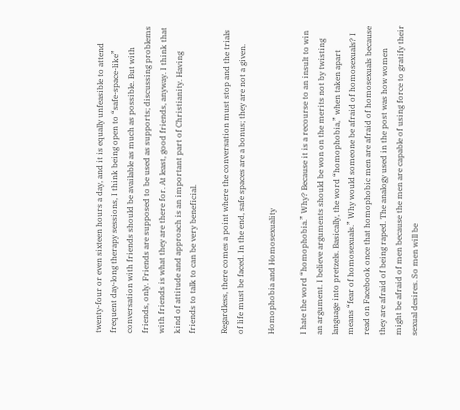twenty-four or even sixteen hours a day, and it is equally unfeasible to attend frequent day-long therapy sessions, I think being open to “safe-space-like” conversation with friends should be available as much as possible. But with friends, only. Friends are supposed to be used as supports; discussing problems with friends is what they are there for. At least, good friends, anyway. I think that kind of attitude and approach is an important part of Christianity. Having friends to talk to can be very beneficial.

Regardless, there comes a point where the conversation must stop and the trials of life must be faced. In the end, safe spaces are a bonus; they are not a given.

Homophobia and Homosexuality

I hate the word “homophobia.” Why? Because it is a recourse to an insult to win an argument. I believe arguments should be won on the merits not by twisting language into pretzels. Basically, the word “homophobia,” when taken apart means “fear of homosexuals.” Why would someone be afraid of homosexuals? I read on Facebook once that homophobic men are afraid of homosexuals because they are afraid of being raped. The analogy used in the post was how women might be afraid of men because the men are capable of using force to gratify their sexual desires. So men will be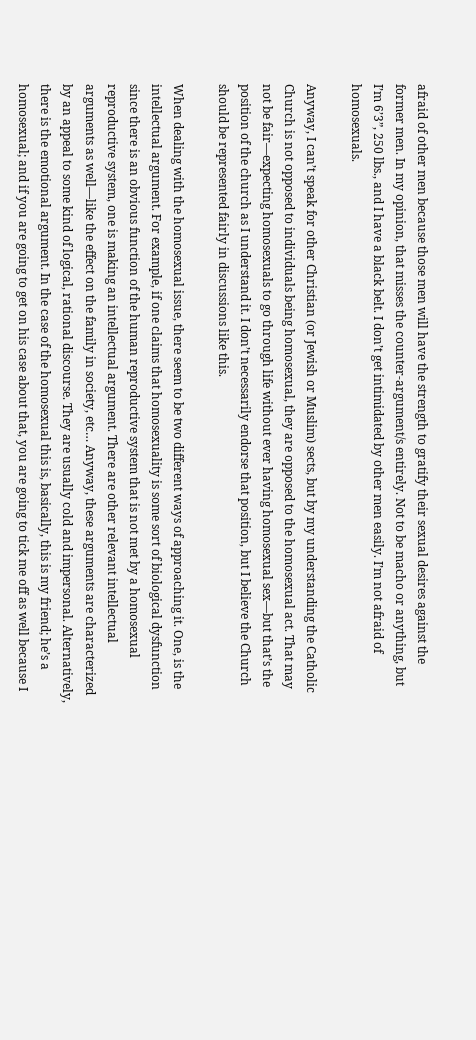afraid of other men because those men will have the strength to gratify their sexual desires against the former men. In my opinion, that misses the counter-argument/s entirely. Not to be macho or anything, but I’m 6’3”, 250 lbs., and I have a black belt. I don’t get intimidated by other men easily. I’m not afraid of homosexuals.

Anyway, I can’t speak for other Christian (or Jewish or Muslim) sects, but by my understanding the Catholic Church is not opposed to individuals being homosexual, they are opposed to the homosexual act. That may not be fair—expecting homosexuals to go through life without ever having homosexual sex—but that’s the position of the church as I understand it. I don’t necessarily endorse that position, but I believe the Church should be represented fairly in discussions like this.

When dealing with the homosexual issue, there seem to be two different ways of approaching it. One, is the intellectual argument. For example, if one claims that homosexuality is some sort of biological dysfunction since there is an obvious function of the human reproductive system that is not met by a homosexual reproductive system, one is making an intellectual argument. There are other relevant intellectual arguments as well—like the effect on the family in society, etc… Anyway, these arguments are characterized by an appeal to some kind of logical, rational discourse. They are usually cold and impersonal. Alternatively, there is the emotional argument. In the case of the homosexual this is, basically, this is my friend; he’s a homosexual; and if you are going to get on his case about that, you are going to tick me off as well because I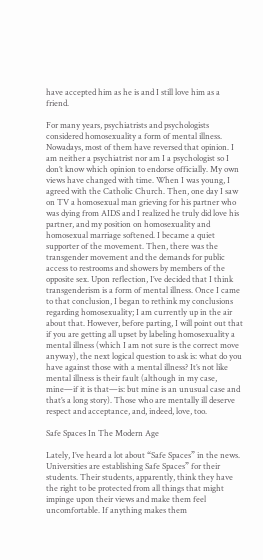have accepted him as he is and I still love him as a friend.

For many years, psychiatrists and psychologists considered homosexuality a form of mental illness. Nowadays, most of them have reversed that opinion. I am neither a psychiatrist nor am I a psychologist so I don’t know which opinion to endorse officially. My own views have changed with time. When I was young, I agreed with the Catholic Church. Then, one day I saw on TV a homosexual man grieving for his partner who was dying from AIDS and I realized he truly did love his partner, and my position on homosexuality and homosexual marriage softened. I became a quiet supporter of the movement. Then, there was the transgender movement and the demands for public access to restrooms and showers by members of the opposite sex. Upon reflection, I’ve decided that I think transgenderism is a form of mental illness. Once I came to that conclusion, I began to rethink my conclusions regarding homosexuality; I am currently up in the air about that. However, before parting, I will point out that if you are getting all upset by labeling homosexuality a mental illness (which I am not sure is the correct move anyway), the next logical question to ask is: what do you have against those with a mental illness? It’s not like mental illness is their fault (although in my case, mine—if it is that—is: but mine is an unusual case and that’s a long story). Those who are mentally ill deserve respect and acceptance, and, indeed, love, too.

Safe Spaces In The Modern Age

Lately, I’ve heard a lot about “Safe Spaces” in the news. Universities are establishing Safe Spaces” for their students. Their students, apparently, think they have the right to be protected from all things that might impinge upon their views and make them feel uncomfortable. If anything makes them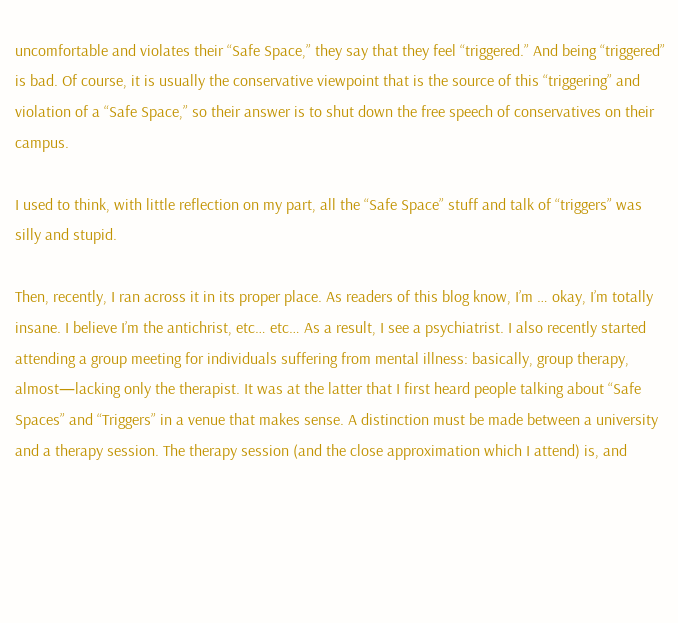uncomfortable and violates their “Safe Space,” they say that they feel “triggered.” And being “triggered” is bad. Of course, it is usually the conservative viewpoint that is the source of this “triggering” and violation of a “Safe Space,” so their answer is to shut down the free speech of conservatives on their campus.

I used to think, with little reflection on my part, all the “Safe Space” stuff and talk of “triggers” was silly and stupid.

Then, recently, I ran across it in its proper place. As readers of this blog know, I’m … okay, I’m totally insane. I believe I’m the antichrist, etc… etc… As a result, I see a psychiatrist. I also recently started attending a group meeting for individuals suffering from mental illness: basically, group therapy, almost—lacking only the therapist. It was at the latter that I first heard people talking about “Safe Spaces” and “Triggers” in a venue that makes sense. A distinction must be made between a university and a therapy session. The therapy session (and the close approximation which I attend) is, and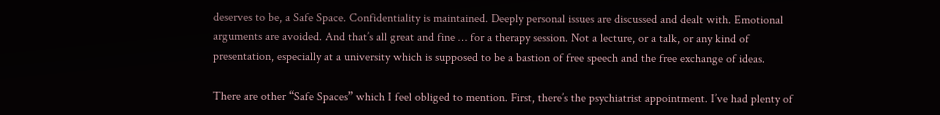deserves to be, a Safe Space. Confidentiality is maintained. Deeply personal issues are discussed and dealt with. Emotional arguments are avoided. And that’s all great and fine … for a therapy session. Not a lecture, or a talk, or any kind of presentation, especially at a university which is supposed to be a bastion of free speech and the free exchange of ideas.

There are other “Safe Spaces” which I feel obliged to mention. First, there’s the psychiatrist appointment. I’ve had plenty of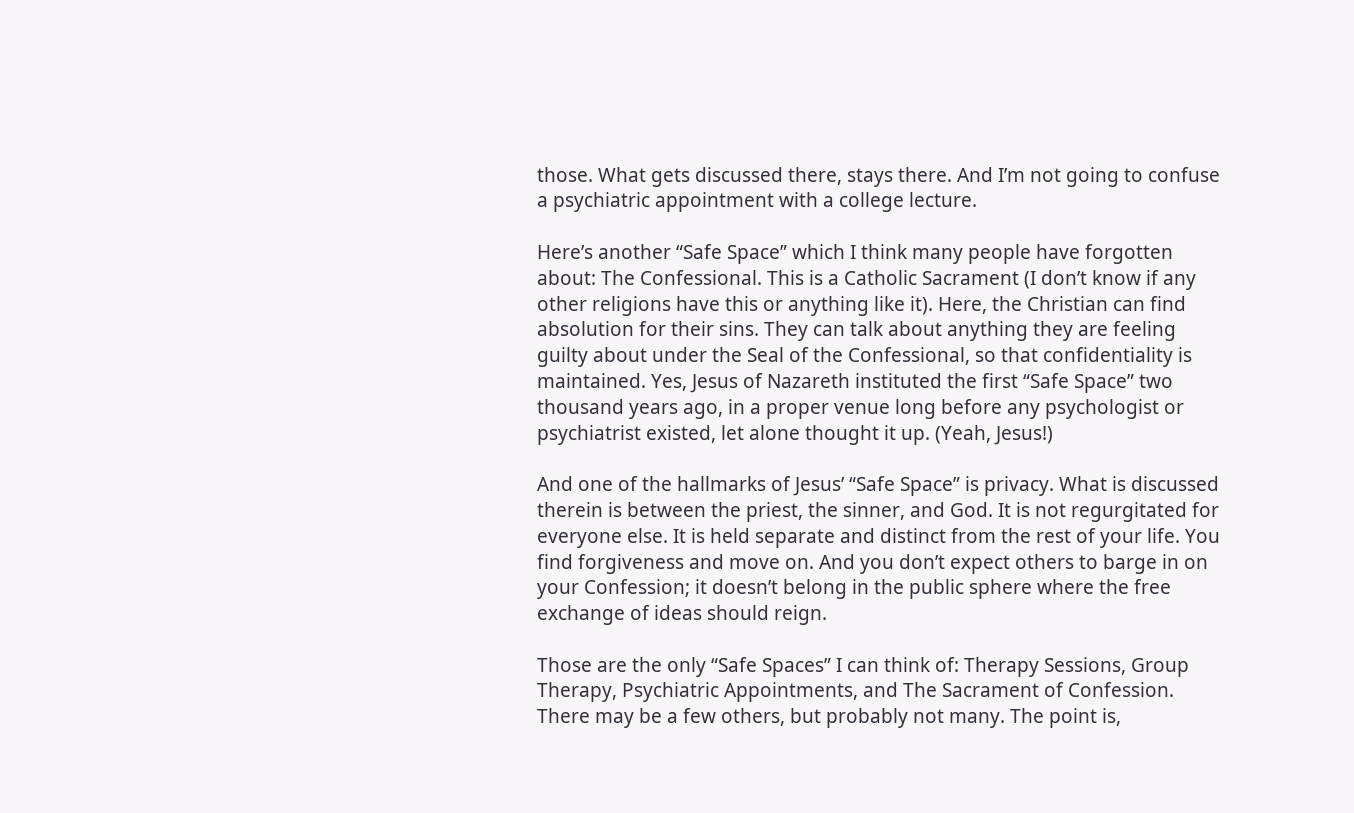those. What gets discussed there, stays there. And I’m not going to confuse a psychiatric appointment with a college lecture.

Here’s another “Safe Space” which I think many people have forgotten about: The Confessional. This is a Catholic Sacrament (I don’t know if any other religions have this or anything like it). Here, the Christian can find absolution for their sins. They can talk about anything they are feeling guilty about under the Seal of the Confessional, so that confidentiality is maintained. Yes, Jesus of Nazareth instituted the first “Safe Space” two thousand years ago, in a proper venue long before any psychologist or psychiatrist existed, let alone thought it up. (Yeah, Jesus!)

And one of the hallmarks of Jesus’ “Safe Space” is privacy. What is discussed therein is between the priest, the sinner, and God. It is not regurgitated for everyone else. It is held separate and distinct from the rest of your life. You find forgiveness and move on. And you don’t expect others to barge in on your Confession; it doesn’t belong in the public sphere where the free exchange of ideas should reign.

Those are the only “Safe Spaces” I can think of: Therapy Sessions, Group Therapy, Psychiatric Appointments, and The Sacrament of Confession. There may be a few others, but probably not many. The point is,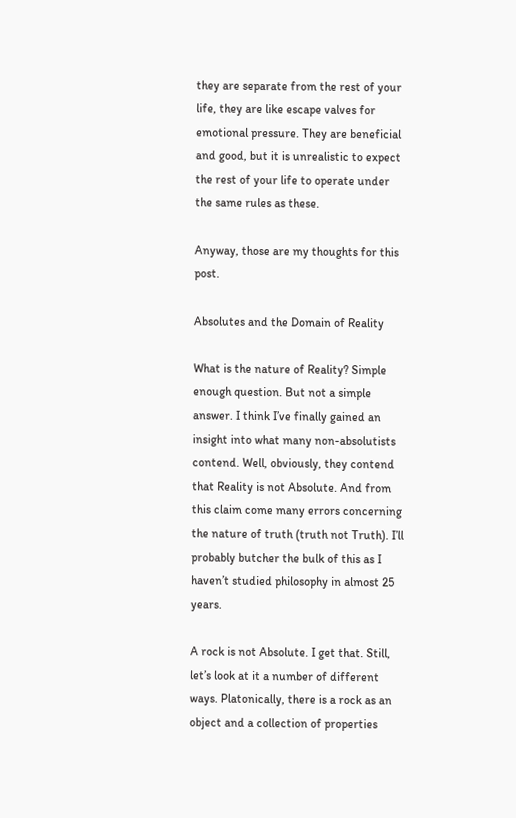they are separate from the rest of your life, they are like escape valves for emotional pressure. They are beneficial and good, but it is unrealistic to expect the rest of your life to operate under the same rules as these.

Anyway, those are my thoughts for this post.

Absolutes and the Domain of Reality

What is the nature of Reality? Simple enough question. But not a simple answer. I think I’ve finally gained an insight into what many non-absolutists contend. Well, obviously, they contend that Reality is not Absolute. And from this claim come many errors concerning the nature of truth (truth not Truth). I’ll probably butcher the bulk of this as I haven’t studied philosophy in almost 25 years.

A rock is not Absolute. I get that. Still, let’s look at it a number of different ways. Platonically, there is a rock as an object and a collection of properties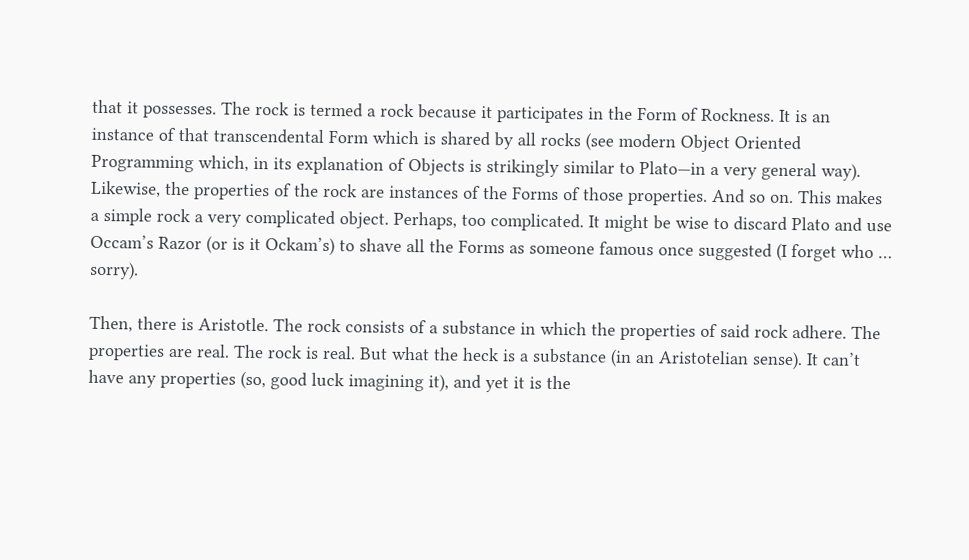that it possesses. The rock is termed a rock because it participates in the Form of Rockness. It is an instance of that transcendental Form which is shared by all rocks (see modern Object Oriented Programming which, in its explanation of Objects is strikingly similar to Plato—in a very general way). Likewise, the properties of the rock are instances of the Forms of those properties. And so on. This makes a simple rock a very complicated object. Perhaps, too complicated. It might be wise to discard Plato and use Occam’s Razor (or is it Ockam’s) to shave all the Forms as someone famous once suggested (I forget who … sorry).

Then, there is Aristotle. The rock consists of a substance in which the properties of said rock adhere. The properties are real. The rock is real. But what the heck is a substance (in an Aristotelian sense). It can’t have any properties (so, good luck imagining it), and yet it is the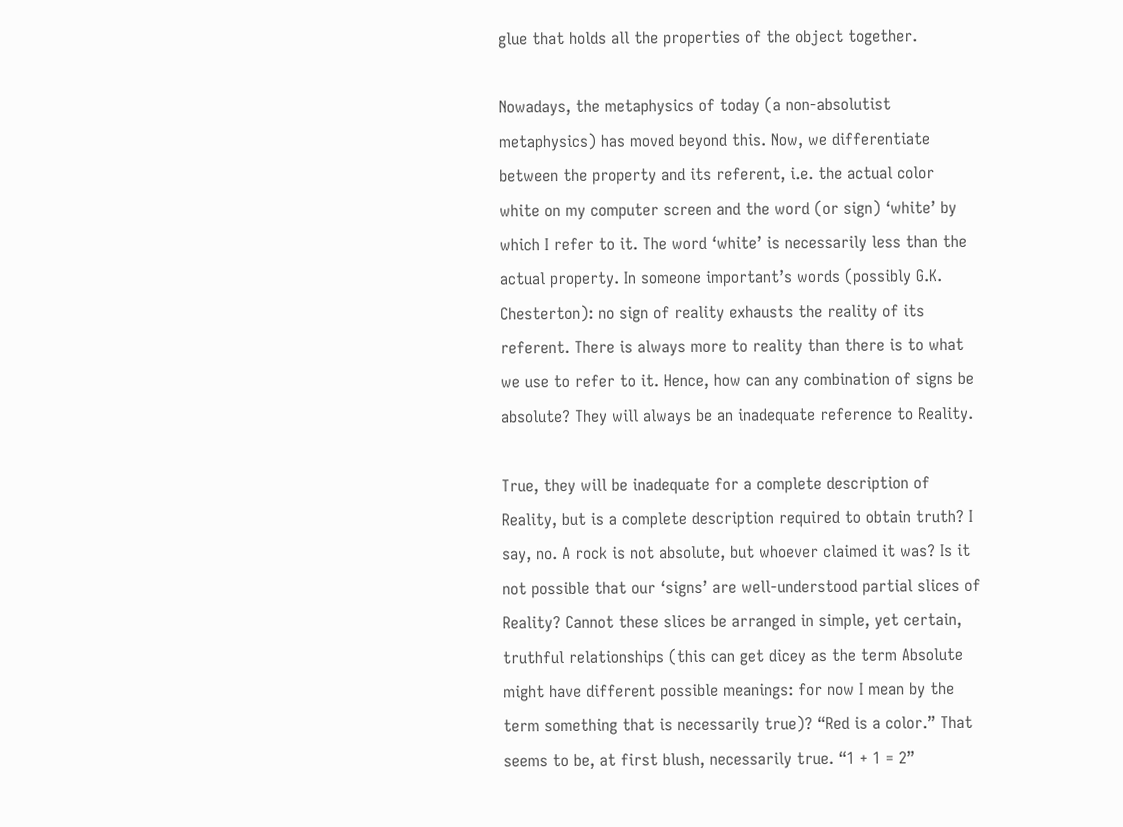glue that holds all the properties of the object together.

Nowadays, the metaphysics of today (a non-absolutist metaphysics) has moved beyond this. Now, we differentiate between the property and its referent, i.e. the actual color white on my computer screen and the word (or sign) ‘white’ by which I refer to it. The word ‘white’ is necessarily less than the actual property. In someone important’s words (possibly G.K. Chesterton): no sign of reality exhausts the reality of its referent. There is always more to reality than there is to what we use to refer to it. Hence, how can any combination of signs be absolute? They will always be an inadequate reference to Reality.

True, they will be inadequate for a complete description of Reality, but is a complete description required to obtain truth? I say, no. A rock is not absolute, but whoever claimed it was? Is it not possible that our ‘signs’ are well-understood partial slices of Reality? Cannot these slices be arranged in simple, yet certain, truthful relationships (this can get dicey as the term Absolute might have different possible meanings: for now I mean by the term something that is necessarily true)? “Red is a color.” That seems to be, at first blush, necessarily true. “1 + 1 = 2”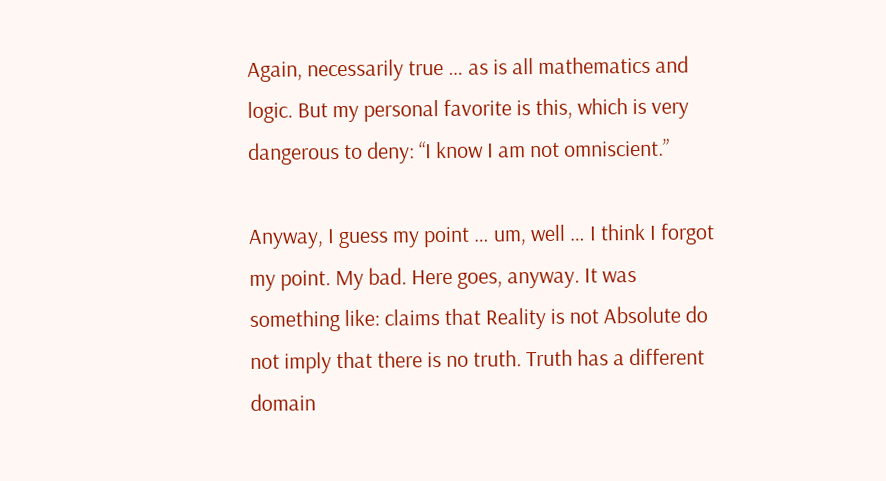Again, necessarily true … as is all mathematics and logic. But my personal favorite is this, which is very dangerous to deny: “I know I am not omniscient.”

Anyway, I guess my point … um, well … I think I forgot my point. My bad. Here goes, anyway. It was something like: claims that Reality is not Absolute do not imply that there is no truth. Truth has a different domain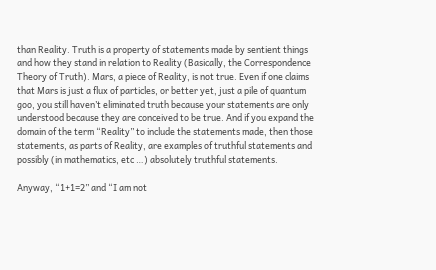than Reality. Truth is a property of statements made by sentient things and how they stand in relation to Reality (Basically, the Correspondence Theory of Truth). Mars, a piece of Reality, is not true. Even if one claims that Mars is just a flux of particles, or better yet, just a pile of quantum goo, you still haven’t eliminated truth because your statements are only understood because they are conceived to be true. And if you expand the domain of the term “Reality” to include the statements made, then those statements, as parts of Reality, are examples of truthful statements and possibly (in mathematics, etc …) absolutely truthful statements.

Anyway, “1+1=2” and “I am not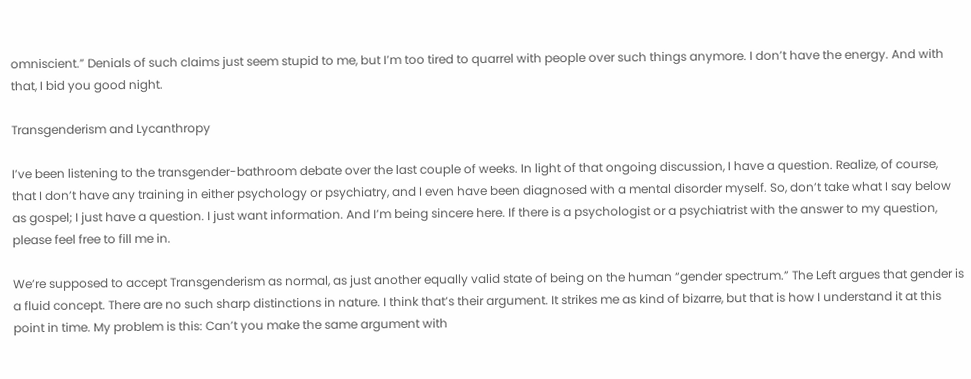omniscient.” Denials of such claims just seem stupid to me, but I’m too tired to quarrel with people over such things anymore. I don’t have the energy. And with that, I bid you good night.

Transgenderism and Lycanthropy

I’ve been listening to the transgender-bathroom debate over the last couple of weeks. In light of that ongoing discussion, I have a question. Realize, of course, that I don’t have any training in either psychology or psychiatry, and I even have been diagnosed with a mental disorder myself. So, don’t take what I say below as gospel; I just have a question. I just want information. And I’m being sincere here. If there is a psychologist or a psychiatrist with the answer to my question, please feel free to fill me in.

We’re supposed to accept Transgenderism as normal, as just another equally valid state of being on the human “gender spectrum.” The Left argues that gender is a fluid concept. There are no such sharp distinctions in nature. I think that’s their argument. It strikes me as kind of bizarre, but that is how I understand it at this point in time. My problem is this: Can’t you make the same argument with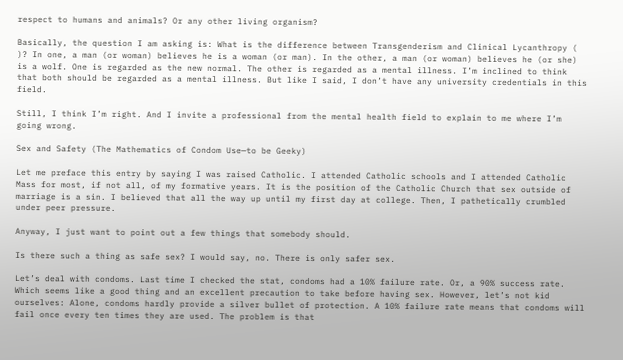respect to humans and animals? Or any other living organism?

Basically, the question I am asking is: What is the difference between Transgenderism and Clinical Lycanthropy ( )? In one, a man (or woman) believes he is a woman (or man). In the other, a man (or woman) believes he (or she) is a wolf. One is regarded as the new normal. The other is regarded as a mental illness. I’m inclined to think that both should be regarded as a mental illness. But like I said, I don’t have any university credentials in this field.

Still, I think I’m right. And I invite a professional from the mental health field to explain to me where I’m going wrong.

Sex and Safety (The Mathematics of Condom Use—to be Geeky)

Let me preface this entry by saying I was raised Catholic. I attended Catholic schools and I attended Catholic Mass for most, if not all, of my formative years. It is the position of the Catholic Church that sex outside of marriage is a sin. I believed that all the way up until my first day at college. Then, I pathetically crumbled under peer pressure.

Anyway, I just want to point out a few things that somebody should.

Is there such a thing as safe sex? I would say, no. There is only safer sex.

Let’s deal with condoms. Last time I checked the stat, condoms had a 10% failure rate. Or, a 90% success rate. Which seems like a good thing and an excellent precaution to take before having sex. However, let’s not kid ourselves: Alone, condoms hardly provide a silver bullet of protection. A 10% failure rate means that condoms will fail once every ten times they are used. The problem is that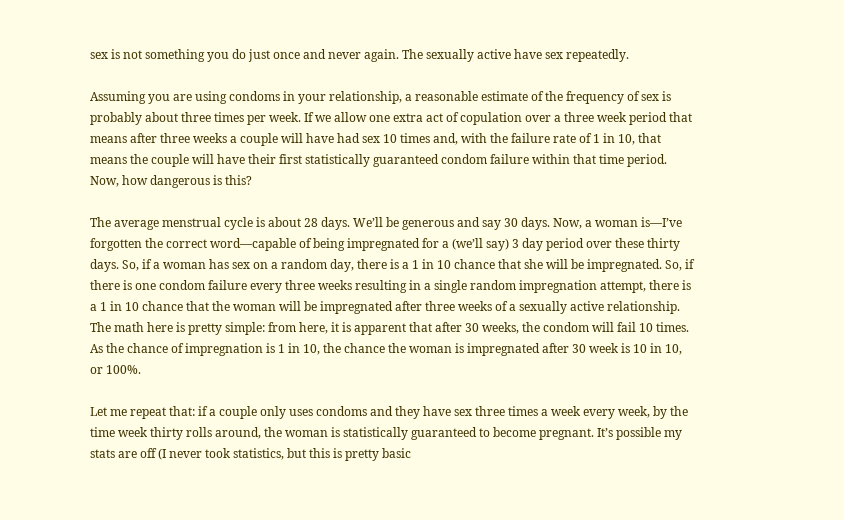sex is not something you do just once and never again. The sexually active have sex repeatedly.

Assuming you are using condoms in your relationship, a reasonable estimate of the frequency of sex is probably about three times per week. If we allow one extra act of copulation over a three week period that means after three weeks a couple will have had sex 10 times and, with the failure rate of 1 in 10, that means the couple will have their first statistically guaranteed condom failure within that time period.  Now, how dangerous is this?

The average menstrual cycle is about 28 days. We’ll be generous and say 30 days. Now, a woman is—I’ve forgotten the correct word—capable of being impregnated for a (we’ll say) 3 day period over these thirty days. So, if a woman has sex on a random day, there is a 1 in 10 chance that she will be impregnated. So, if there is one condom failure every three weeks resulting in a single random impregnation attempt, there is a 1 in 10 chance that the woman will be impregnated after three weeks of a sexually active relationship. The math here is pretty simple: from here, it is apparent that after 30 weeks, the condom will fail 10 times. As the chance of impregnation is 1 in 10, the chance the woman is impregnated after 30 week is 10 in 10, or 100%.

Let me repeat that: if a couple only uses condoms and they have sex three times a week every week, by the time week thirty rolls around, the woman is statistically guaranteed to become pregnant. It’s possible my stats are off (I never took statistics, but this is pretty basic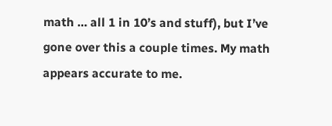math … all 1 in 10’s and stuff), but I’ve gone over this a couple times. My math appears accurate to me.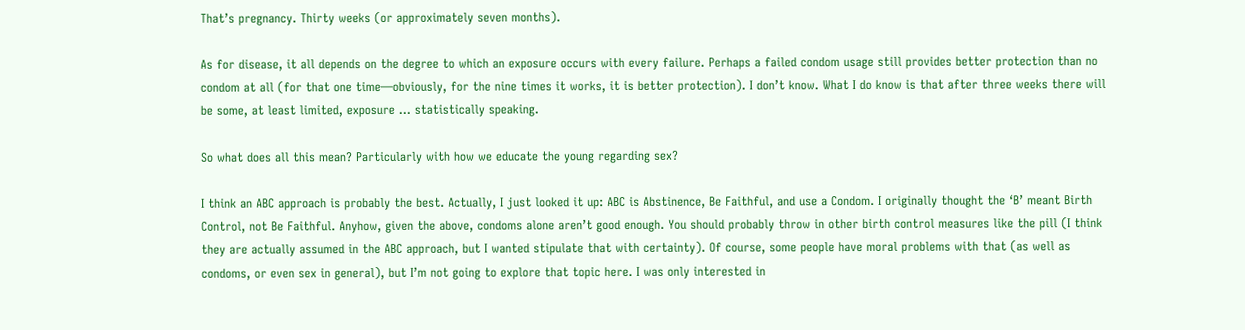That’s pregnancy. Thirty weeks (or approximately seven months).

As for disease, it all depends on the degree to which an exposure occurs with every failure. Perhaps a failed condom usage still provides better protection than no condom at all (for that one time—obviously, for the nine times it works, it is better protection). I don’t know. What I do know is that after three weeks there will be some, at least limited, exposure … statistically speaking.

So what does all this mean? Particularly with how we educate the young regarding sex?

I think an ABC approach is probably the best. Actually, I just looked it up: ABC is Abstinence, Be Faithful, and use a Condom. I originally thought the ‘B’ meant Birth Control, not Be Faithful. Anyhow, given the above, condoms alone aren’t good enough. You should probably throw in other birth control measures like the pill (I think they are actually assumed in the ABC approach, but I wanted stipulate that with certainty). Of course, some people have moral problems with that (as well as condoms, or even sex in general), but I’m not going to explore that topic here. I was only interested in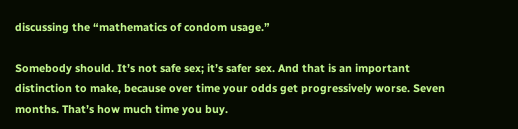discussing the “mathematics of condom usage.”

Somebody should. It’s not safe sex; it’s safer sex. And that is an important distinction to make, because over time your odds get progressively worse. Seven months. That’s how much time you buy.